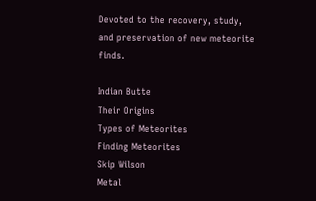Devoted to the recovery, study, and preservation of new meteorite finds.

Indian Butte
Their Origins
Types of Meteorites
Finding Meteorites
Skip Wilson
Metal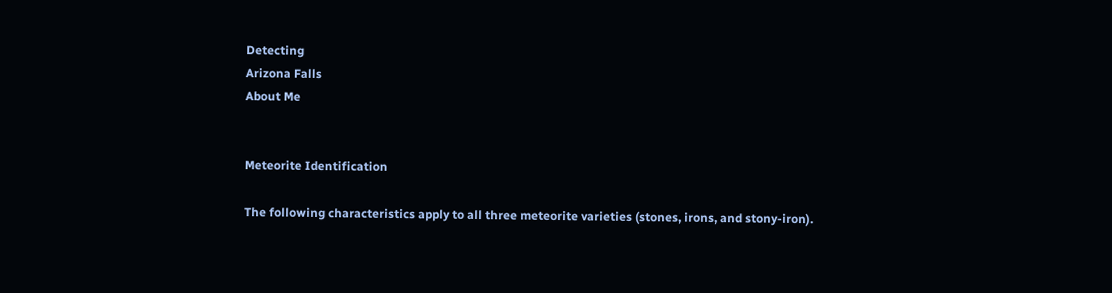Detecting
Arizona Falls
About Me


Meteorite Identification

The following characteristics apply to all three meteorite varieties (stones, irons, and stony-iron).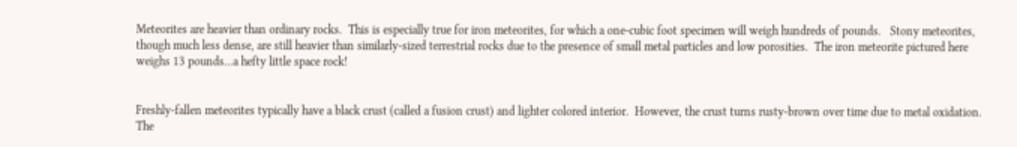Meteorites are heavier than ordinary rocks.  This is especially true for iron meteorites, for which a one-cubic foot specimen will weigh hundreds of pounds.   Stony meteorites, though much less dense, are still heavier than similarly-sized terrestrial rocks due to the presence of small metal particles and low porosities.  The iron meteorite pictured here weighs 13 pounds...a hefty little space rock!


Freshly-fallen meteorites typically have a black crust (called a fusion crust) and lighter colored interior.  However, the crust turns rusty-brown over time due to metal oxidation.  The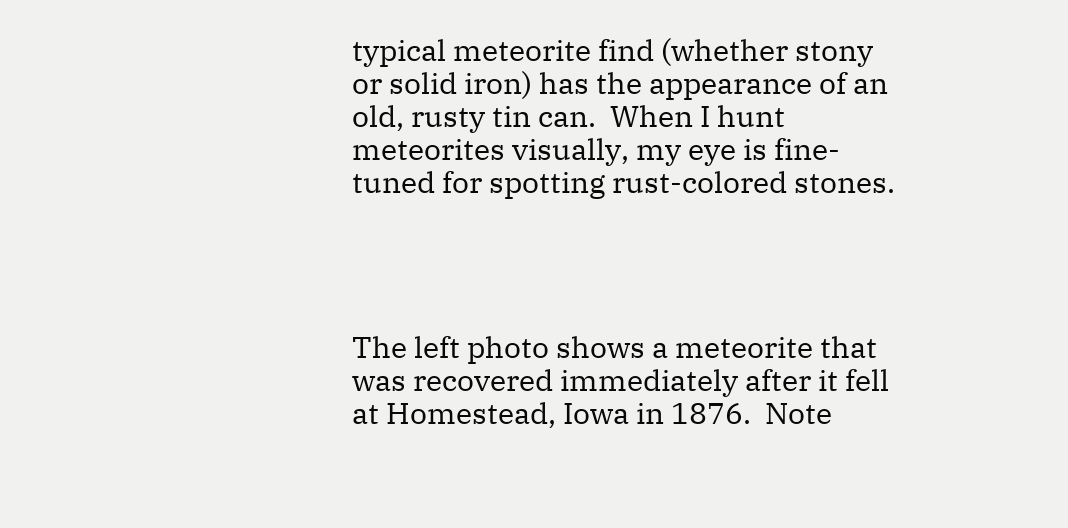typical meteorite find (whether stony or solid iron) has the appearance of an old, rusty tin can.  When I hunt meteorites visually, my eye is fine-tuned for spotting rust-colored stones.




The left photo shows a meteorite that was recovered immediately after it fell at Homestead, Iowa in 1876.  Note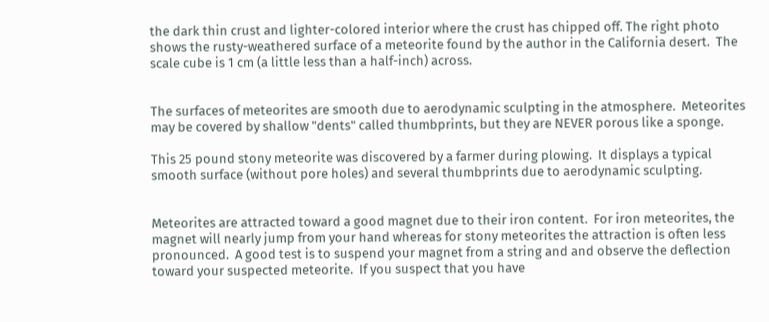the dark thin crust and lighter-colored interior where the crust has chipped off. The right photo shows the rusty-weathered surface of a meteorite found by the author in the California desert.  The scale cube is 1 cm (a little less than a half-inch) across.


The surfaces of meteorites are smooth due to aerodynamic sculpting in the atmosphere.  Meteorites may be covered by shallow "dents" called thumbprints, but they are NEVER porous like a sponge.

This 25 pound stony meteorite was discovered by a farmer during plowing.  It displays a typical smooth surface (without pore holes) and several thumbprints due to aerodynamic sculpting.


Meteorites are attracted toward a good magnet due to their iron content.  For iron meteorites, the magnet will nearly jump from your hand whereas for stony meteorites the attraction is often less pronounced.  A good test is to suspend your magnet from a string and and observe the deflection toward your suspected meteorite.  If you suspect that you have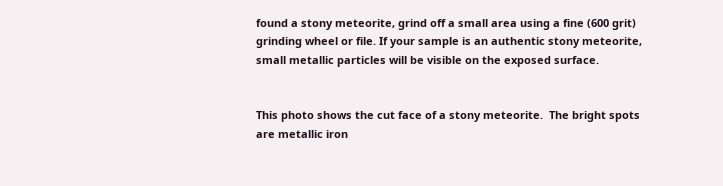found a stony meteorite, grind off a small area using a fine (600 grit) grinding wheel or file. If your sample is an authentic stony meteorite, small metallic particles will be visible on the exposed surface.


This photo shows the cut face of a stony meteorite.  The bright spots are metallic iron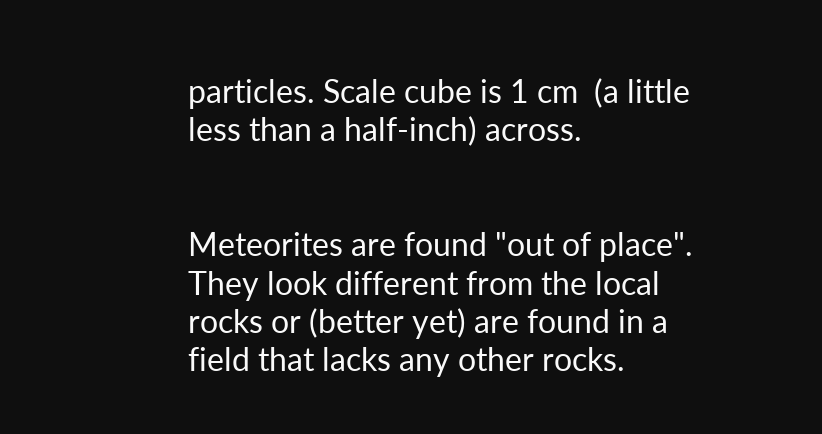particles. Scale cube is 1 cm  (a little less than a half-inch) across.


Meteorites are found "out of place".  They look different from the local rocks or (better yet) are found in a field that lacks any other rocks.